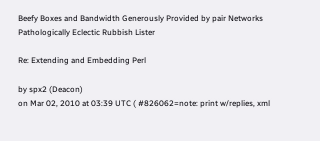Beefy Boxes and Bandwidth Generously Provided by pair Networks
Pathologically Eclectic Rubbish Lister

Re: Extending and Embedding Perl

by spx2 (Deacon)
on Mar 02, 2010 at 03:39 UTC ( #826062=note: print w/replies, xml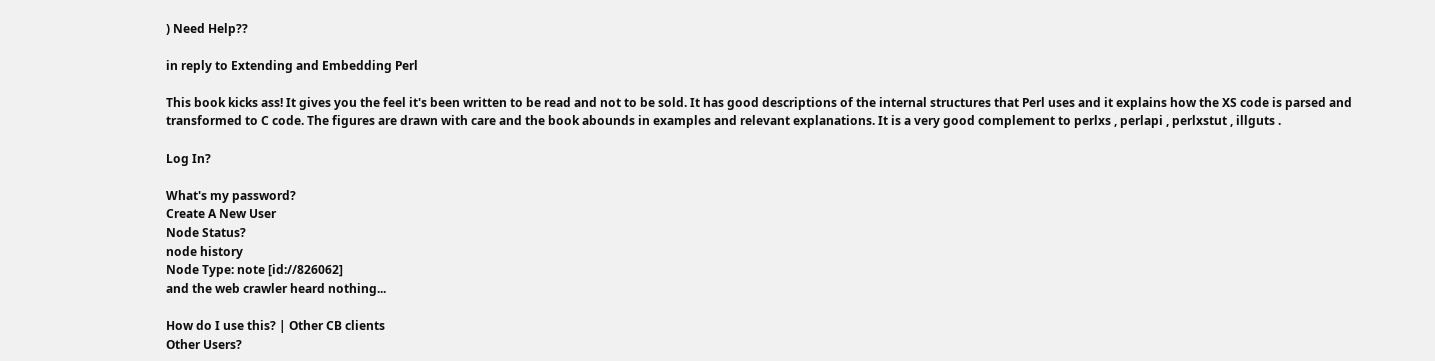) Need Help??

in reply to Extending and Embedding Perl

This book kicks ass! It gives you the feel it's been written to be read and not to be sold. It has good descriptions of the internal structures that Perl uses and it explains how the XS code is parsed and transformed to C code. The figures are drawn with care and the book abounds in examples and relevant explanations. It is a very good complement to perlxs , perlapi , perlxstut , illguts .

Log In?

What's my password?
Create A New User
Node Status?
node history
Node Type: note [id://826062]
and the web crawler heard nothing...

How do I use this? | Other CB clients
Other Users?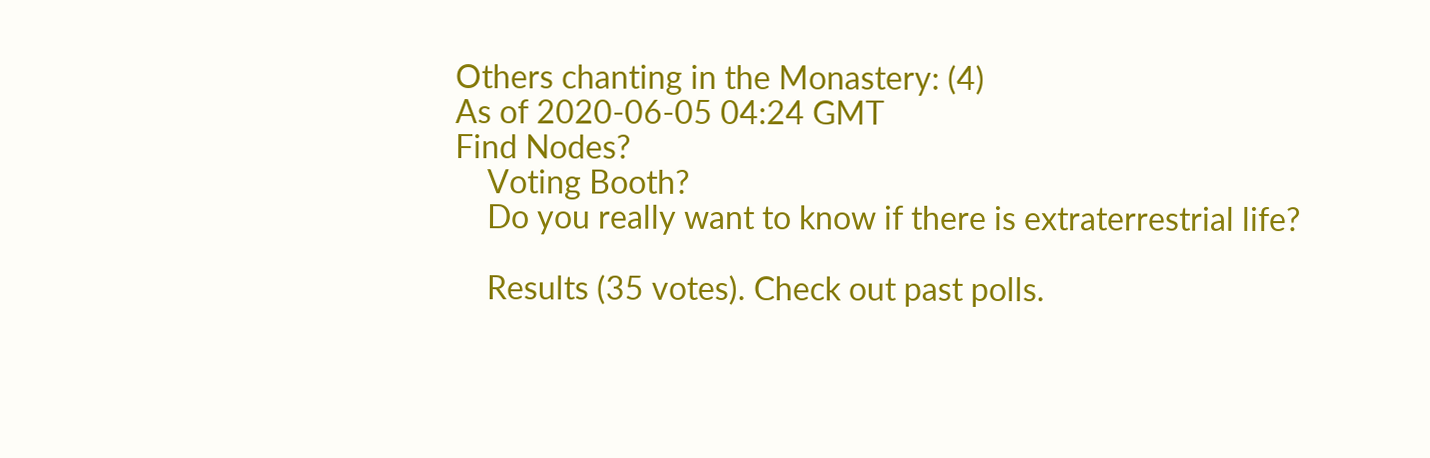Others chanting in the Monastery: (4)
As of 2020-06-05 04:24 GMT
Find Nodes?
    Voting Booth?
    Do you really want to know if there is extraterrestrial life?

    Results (35 votes). Check out past polls.